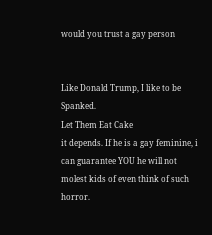would you trust a gay person


Like Donald Trump, I like to be Spanked.
Let Them Eat Cake
it depends. If he is a gay feminine, i can guarantee YOU he will not molest kids of even think of such horror.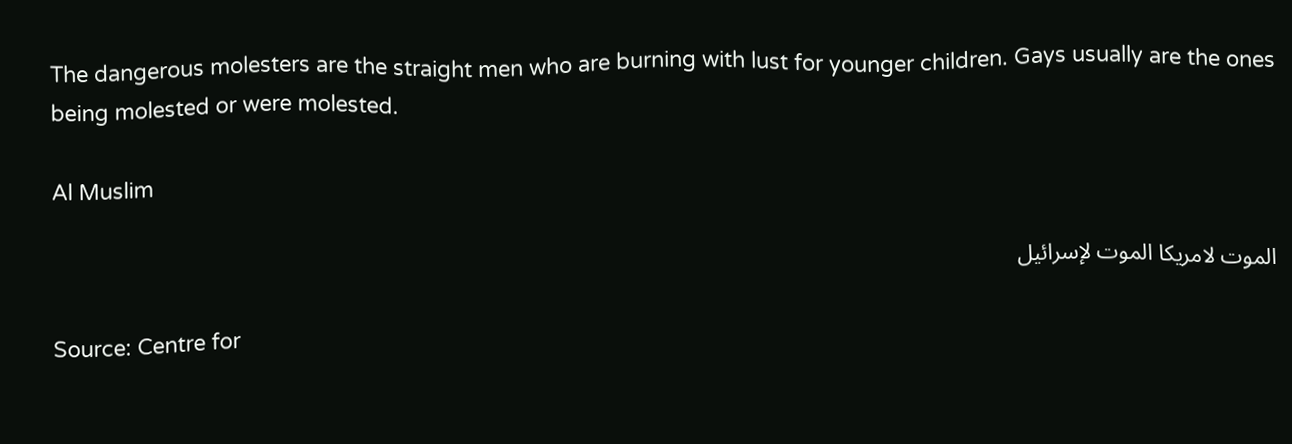The dangerous molesters are the straight men who are burning with lust for younger children. Gays usually are the ones being molested or were molested.

Al Muslim

الموت لامريكا الموت لإسرائيل

Source: Centre for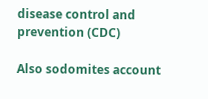disease control and prevention (CDC)

Also sodomites account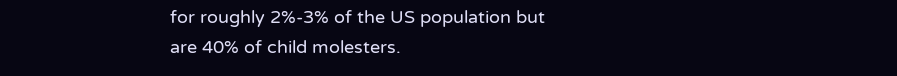for roughly 2%-3% of the US population but are 40% of child molesters.